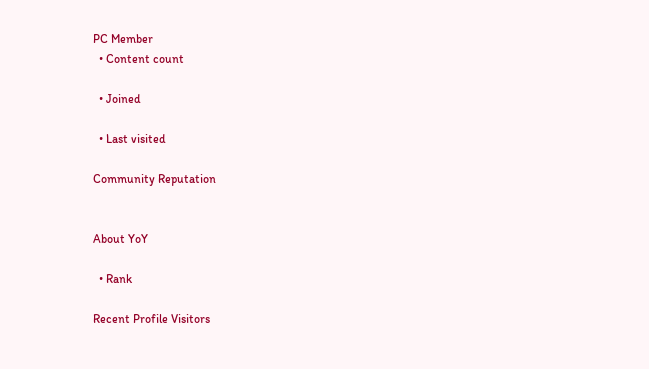PC Member
  • Content count

  • Joined

  • Last visited

Community Reputation


About YoY

  • Rank

Recent Profile Visitors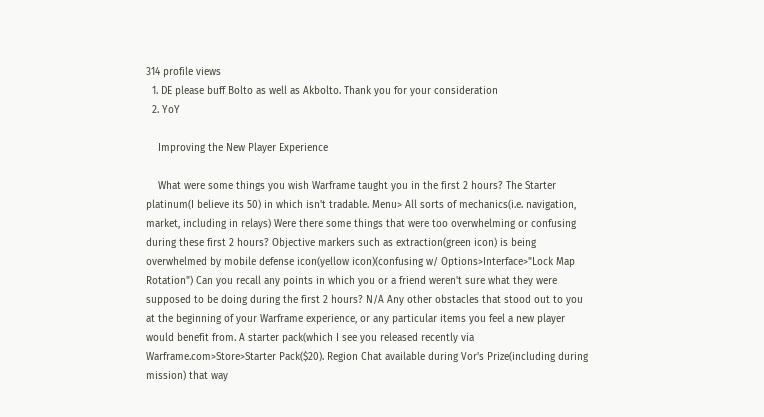314 profile views
  1. DE please buff Bolto as well as Akbolto. Thank you for your consideration
  2. YoY

    Improving the New Player Experience

    What were some things you wish Warframe taught you in the first 2 hours? The Starter platinum(I believe its 50) in which isn't tradable. Menu> All sorts of mechanics(i.e. navigation, market, including in relays) Were there some things that were too overwhelming or confusing during these first 2 hours? Objective markers such as extraction(green icon) is being overwhelmed by mobile defense icon(yellow icon)(confusing w/ Options>Interface>"Lock Map Rotation") Can you recall any points in which you or a friend weren't sure what they were supposed to be doing during the first 2 hours? N/A Any other obstacles that stood out to you at the beginning of your Warframe experience, or any particular items you feel a new player would benefit from. A starter pack(which I see you released recently via Warframe.com>Store>Starter Pack($20). Region Chat available during Vor's Prize(including during mission) that way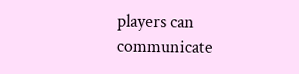players can communicate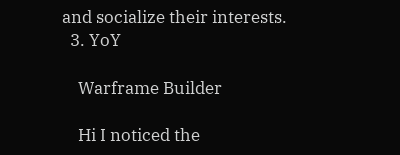and socialize their interests.
  3. YoY

    Warframe Builder

    Hi I noticed the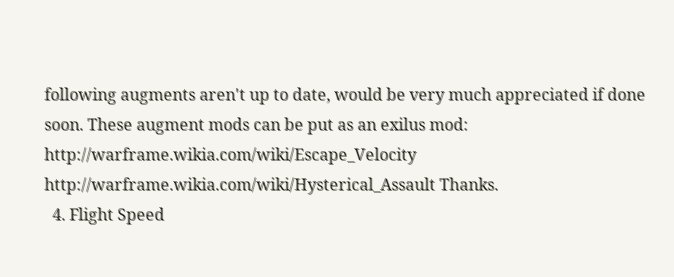following augments aren't up to date, would be very much appreciated if done soon. These augment mods can be put as an exilus mod: http://warframe.wikia.com/wiki/Escape_Velocity http://warframe.wikia.com/wiki/Hysterical_Assault Thanks.
  4. Flight Speed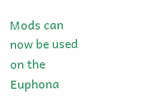Mods can now be used on the Euphona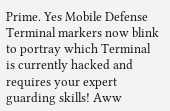Prime. Yes Mobile Defense Terminal markers now blink to portray which Terminal is currently hacked and requires your expert guarding skills! Aww